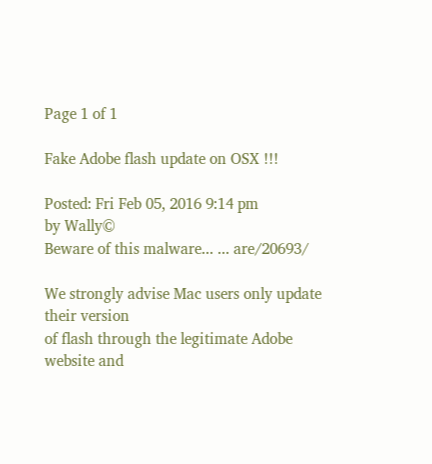Page 1 of 1

Fake Adobe flash update on OSX !!!

Posted: Fri Feb 05, 2016 9:14 pm
by Wally©
Beware of this malware... ... are/20693/

We strongly advise Mac users only update their version
of flash through the legitimate Adobe website and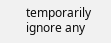temporarily
ignore any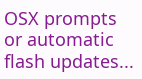OSX prompts or automatic flash updates...